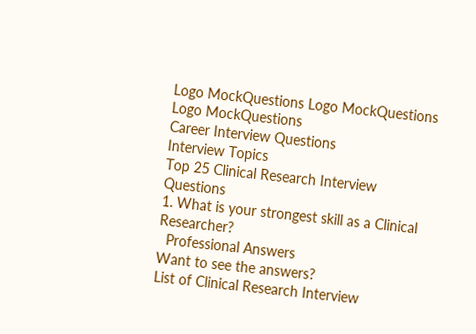Logo MockQuestions Logo MockQuestions Logo MockQuestions
Career Interview Questions
Interview Topics
Top 25 Clinical Research Interview Questions
1. What is your strongest skill as a Clinical Researcher?
  Professional Answers
Want to see the answers?
List of Clinical Research Interview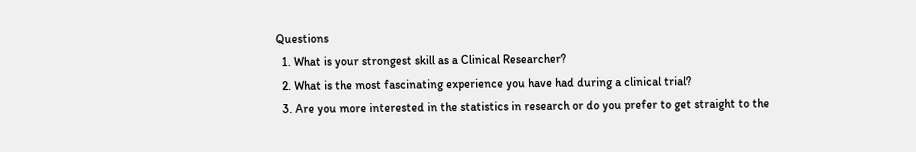Questions
  1. What is your strongest skill as a Clinical Researcher?
  2. What is the most fascinating experience you have had during a clinical trial?
  3. Are you more interested in the statistics in research or do you prefer to get straight to the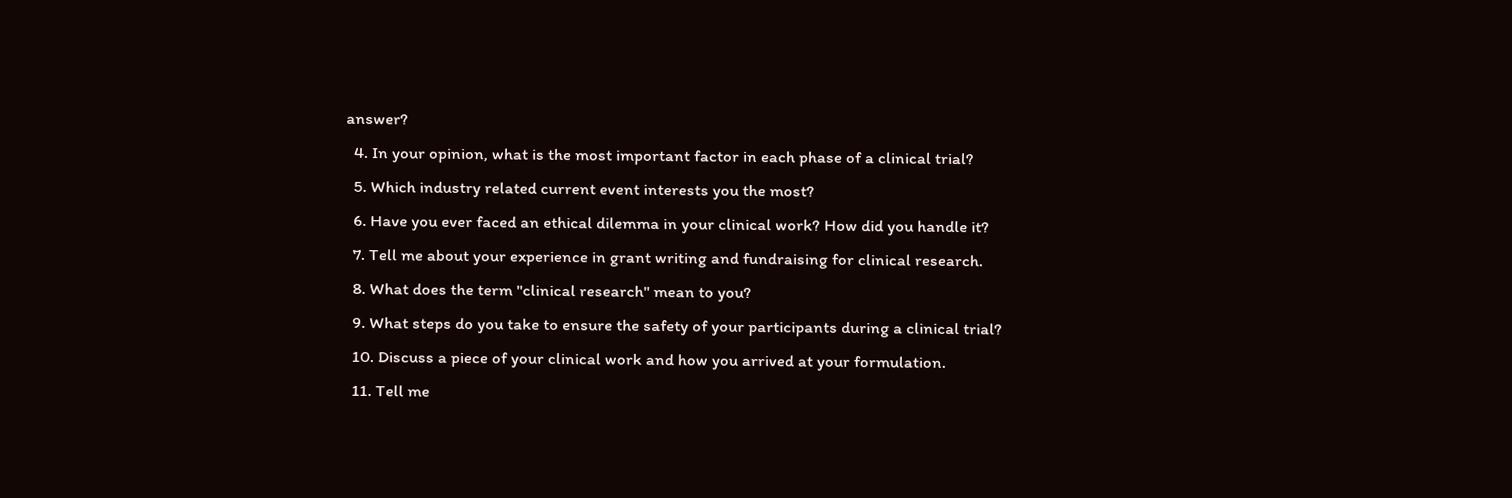answer?
  4. In your opinion, what is the most important factor in each phase of a clinical trial?
  5. Which industry related current event interests you the most?
  6. Have you ever faced an ethical dilemma in your clinical work? How did you handle it?
  7. Tell me about your experience in grant writing and fundraising for clinical research.
  8. What does the term "clinical research" mean to you?
  9. What steps do you take to ensure the safety of your participants during a clinical trial?
  10. Discuss a piece of your clinical work and how you arrived at your formulation.
  11. Tell me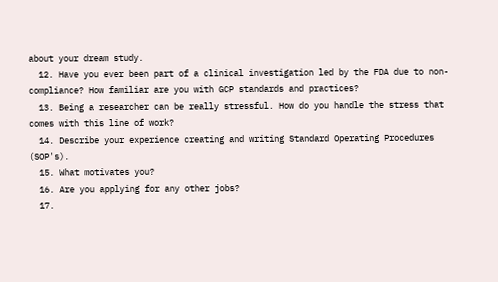about your dream study.
  12. Have you ever been part of a clinical investigation led by the FDA due to non-compliance? How familiar are you with GCP standards and practices?
  13. Being a researcher can be really stressful. How do you handle the stress that comes with this line of work?
  14. Describe your experience creating and writing Standard Operating Procedures (SOP's).
  15. What motivates you?
  16. Are you applying for any other jobs?
  17.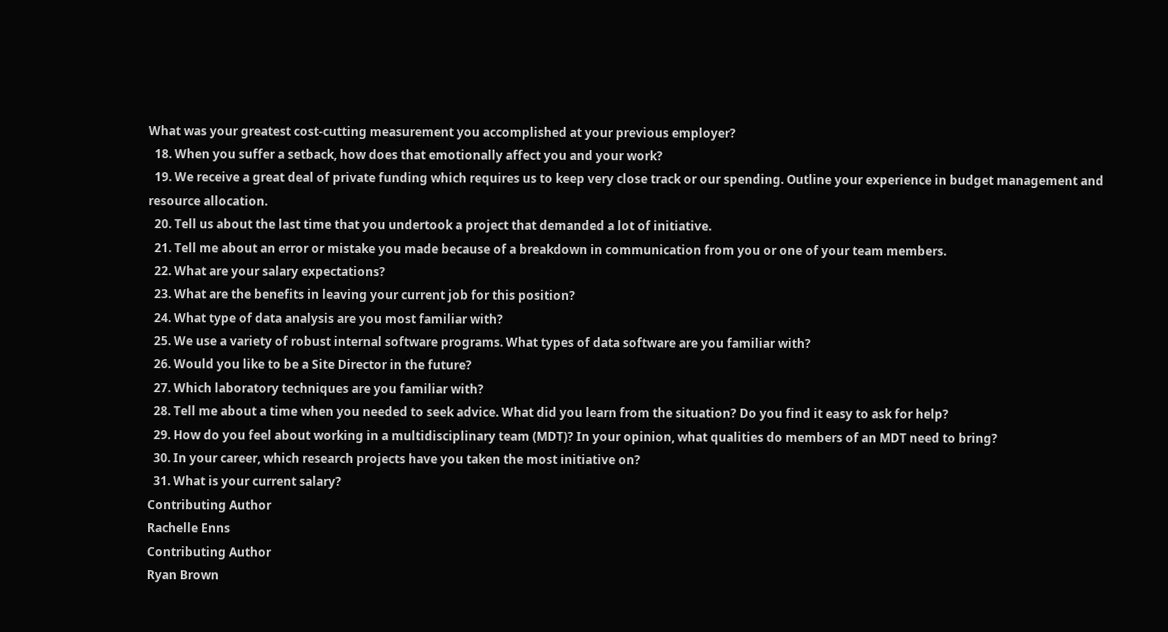What was your greatest cost-cutting measurement you accomplished at your previous employer?
  18. When you suffer a setback, how does that emotionally affect you and your work?
  19. We receive a great deal of private funding which requires us to keep very close track or our spending. Outline your experience in budget management and resource allocation.
  20. Tell us about the last time that you undertook a project that demanded a lot of initiative.
  21. Tell me about an error or mistake you made because of a breakdown in communication from you or one of your team members.
  22. What are your salary expectations?
  23. What are the benefits in leaving your current job for this position?
  24. What type of data analysis are you most familiar with?
  25. We use a variety of robust internal software programs. What types of data software are you familiar with?
  26. Would you like to be a Site Director in the future?
  27. Which laboratory techniques are you familiar with?
  28. Tell me about a time when you needed to seek advice. What did you learn from the situation? Do you find it easy to ask for help?
  29. How do you feel about working in a multidisciplinary team (MDT)? In your opinion, what qualities do members of an MDT need to bring?
  30. In your career, which research projects have you taken the most initiative on?
  31. What is your current salary?
Contributing Author
Rachelle Enns
Contributing Author
Ryan Brown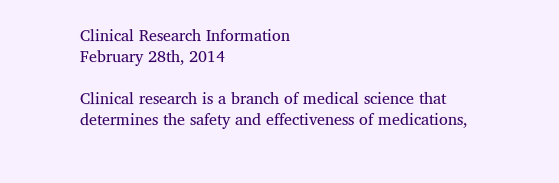Clinical Research Information
February 28th, 2014

Clinical research is a branch of medical science that determines the safety and effectiveness of medications,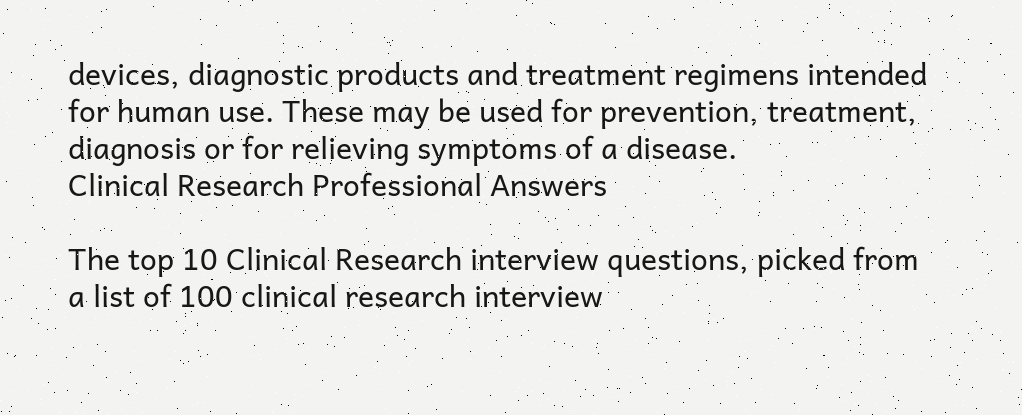devices, diagnostic products and treatment regimens intended for human use. These may be used for prevention, treatment, diagnosis or for relieving symptoms of a disease.
Clinical Research Professional Answers

The top 10 Clinical Research interview questions, picked from a list of 100 clinical research interview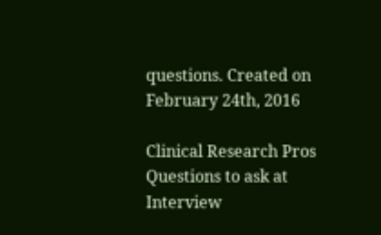questions. Created on February 24th, 2016

Clinical Research Pros
Questions to ask at Interview